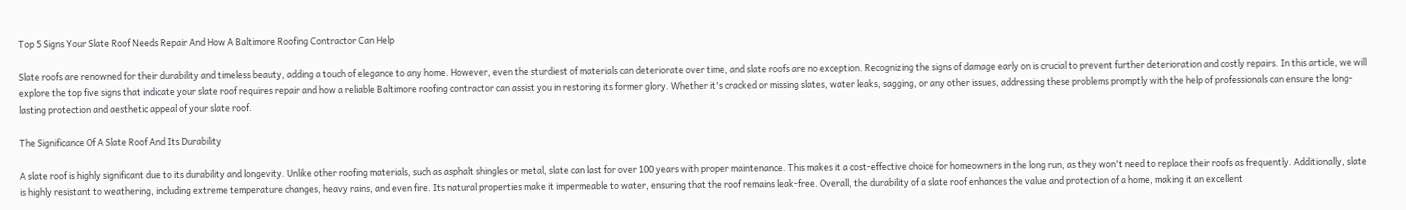Top 5 Signs Your Slate Roof Needs Repair And How A Baltimore Roofing Contractor Can Help

Slate roofs are renowned for their durability and timeless beauty, adding a touch of elegance to any home. However, even the sturdiest of materials can deteriorate over time, and slate roofs are no exception. Recognizing the signs of damage early on is crucial to prevent further deterioration and costly repairs. In this article, we will explore the top five signs that indicate your slate roof requires repair and how a reliable Baltimore roofing contractor can assist you in restoring its former glory. Whether it's cracked or missing slates, water leaks, sagging, or any other issues, addressing these problems promptly with the help of professionals can ensure the long-lasting protection and aesthetic appeal of your slate roof.

The Significance Of A Slate Roof And Its Durability

A slate roof is highly significant due to its durability and longevity. Unlike other roofing materials, such as asphalt shingles or metal, slate can last for over 100 years with proper maintenance. This makes it a cost-effective choice for homeowners in the long run, as they won't need to replace their roofs as frequently. Additionally, slate is highly resistant to weathering, including extreme temperature changes, heavy rains, and even fire. Its natural properties make it impermeable to water, ensuring that the roof remains leak-free. Overall, the durability of a slate roof enhances the value and protection of a home, making it an excellent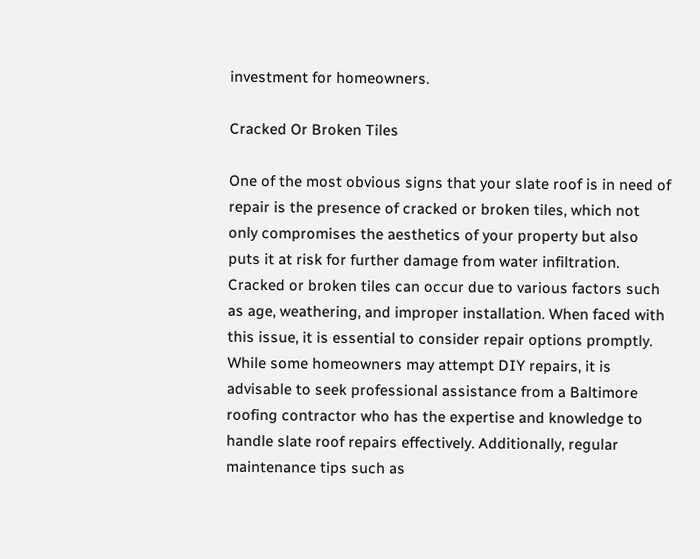investment for homeowners.

Cracked Or Broken Tiles

One of the most obvious signs that your slate roof is in need of repair is the presence of cracked or broken tiles, which not only compromises the aesthetics of your property but also puts it at risk for further damage from water infiltration. Cracked or broken tiles can occur due to various factors such as age, weathering, and improper installation. When faced with this issue, it is essential to consider repair options promptly. While some homeowners may attempt DIY repairs, it is advisable to seek professional assistance from a Baltimore roofing contractor who has the expertise and knowledge to handle slate roof repairs effectively. Additionally, regular maintenance tips such as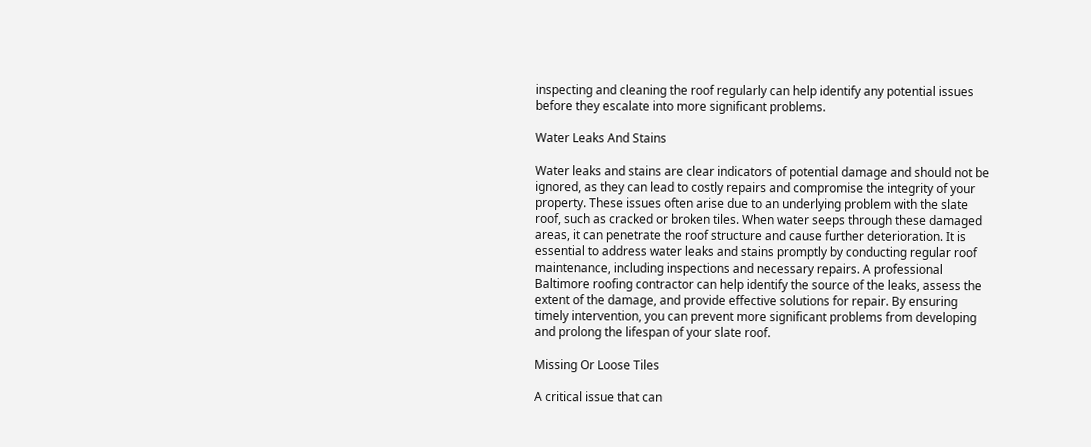inspecting and cleaning the roof regularly can help identify any potential issues before they escalate into more significant problems.

Water Leaks And Stains

Water leaks and stains are clear indicators of potential damage and should not be ignored, as they can lead to costly repairs and compromise the integrity of your property. These issues often arise due to an underlying problem with the slate roof, such as cracked or broken tiles. When water seeps through these damaged areas, it can penetrate the roof structure and cause further deterioration. It is essential to address water leaks and stains promptly by conducting regular roof maintenance, including inspections and necessary repairs. A professional Baltimore roofing contractor can help identify the source of the leaks, assess the extent of the damage, and provide effective solutions for repair. By ensuring timely intervention, you can prevent more significant problems from developing and prolong the lifespan of your slate roof.

Missing Or Loose Tiles

A critical issue that can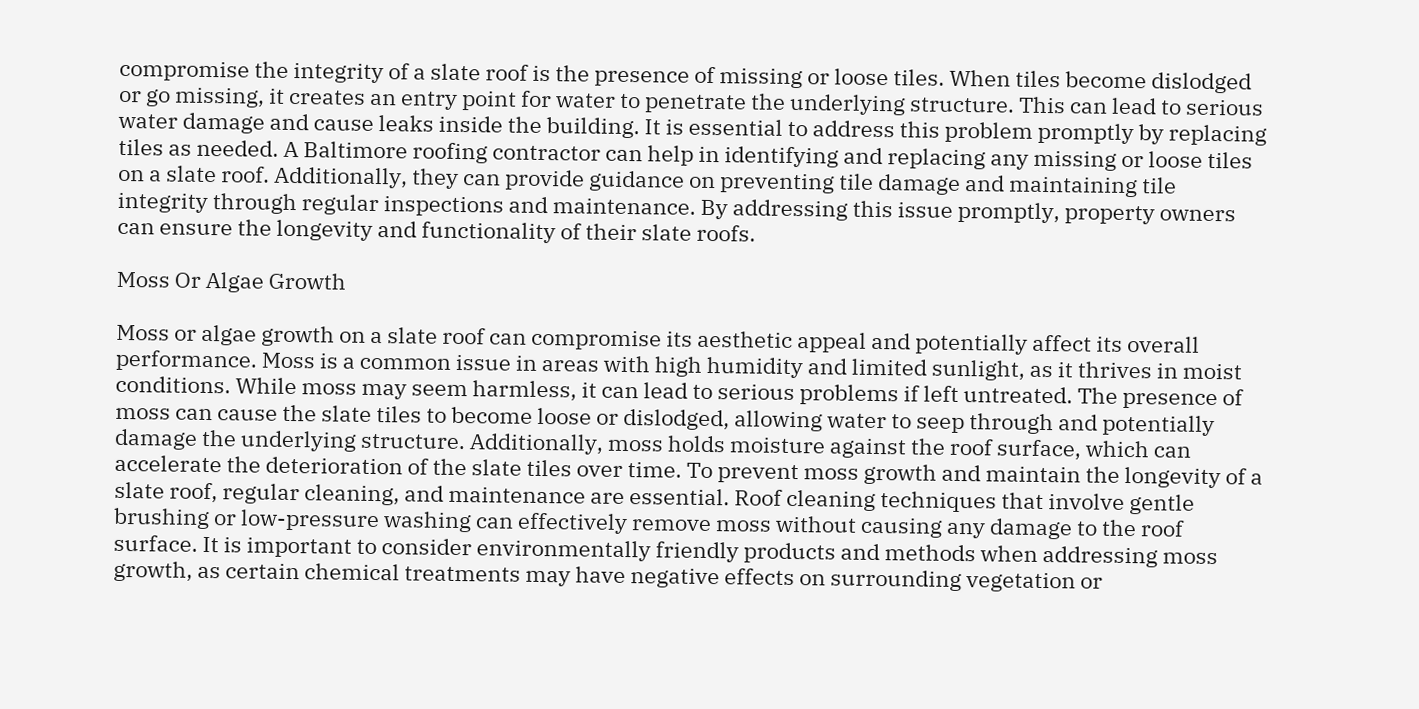compromise the integrity of a slate roof is the presence of missing or loose tiles. When tiles become dislodged or go missing, it creates an entry point for water to penetrate the underlying structure. This can lead to serious water damage and cause leaks inside the building. It is essential to address this problem promptly by replacing tiles as needed. A Baltimore roofing contractor can help in identifying and replacing any missing or loose tiles on a slate roof. Additionally, they can provide guidance on preventing tile damage and maintaining tile integrity through regular inspections and maintenance. By addressing this issue promptly, property owners can ensure the longevity and functionality of their slate roofs.

Moss Or Algae Growth

Moss or algae growth on a slate roof can compromise its aesthetic appeal and potentially affect its overall performance. Moss is a common issue in areas with high humidity and limited sunlight, as it thrives in moist conditions. While moss may seem harmless, it can lead to serious problems if left untreated. The presence of moss can cause the slate tiles to become loose or dislodged, allowing water to seep through and potentially damage the underlying structure. Additionally, moss holds moisture against the roof surface, which can accelerate the deterioration of the slate tiles over time. To prevent moss growth and maintain the longevity of a slate roof, regular cleaning, and maintenance are essential. Roof cleaning techniques that involve gentle brushing or low-pressure washing can effectively remove moss without causing any damage to the roof surface. It is important to consider environmentally friendly products and methods when addressing moss growth, as certain chemical treatments may have negative effects on surrounding vegetation or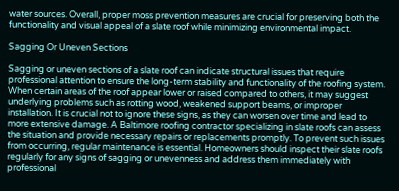water sources. Overall, proper moss prevention measures are crucial for preserving both the functionality and visual appeal of a slate roof while minimizing environmental impact.

Sagging Or Uneven Sections

Sagging or uneven sections of a slate roof can indicate structural issues that require professional attention to ensure the long-term stability and functionality of the roofing system. When certain areas of the roof appear lower or raised compared to others, it may suggest underlying problems such as rotting wood, weakened support beams, or improper installation. It is crucial not to ignore these signs, as they can worsen over time and lead to more extensive damage. A Baltimore roofing contractor specializing in slate roofs can assess the situation and provide necessary repairs or replacements promptly. To prevent such issues from occurring, regular maintenance is essential. Homeowners should inspect their slate roofs regularly for any signs of sagging or unevenness and address them immediately with professional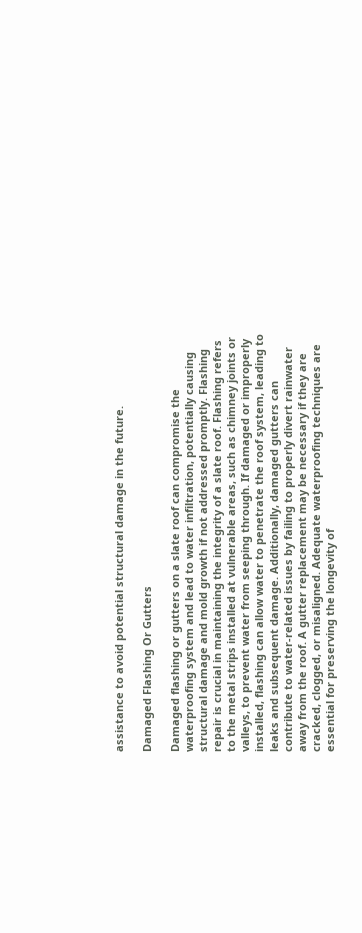assistance to avoid potential structural damage in the future.

Damaged Flashing Or Gutters

Damaged flashing or gutters on a slate roof can compromise the waterproofing system and lead to water infiltration, potentially causing structural damage and mold growth if not addressed promptly. Flashing repair is crucial in maintaining the integrity of a slate roof. Flashing refers to the metal strips installed at vulnerable areas, such as chimney joints or valleys, to prevent water from seeping through. If damaged or improperly installed, flashing can allow water to penetrate the roof system, leading to leaks and subsequent damage. Additionally, damaged gutters can contribute to water-related issues by failing to properly divert rainwater away from the roof. A gutter replacement may be necessary if they are cracked, clogged, or misaligned. Adequate waterproofing techniques are essential for preserving the longevity of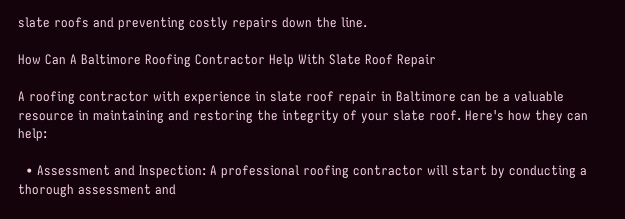slate roofs and preventing costly repairs down the line.

How Can A Baltimore Roofing Contractor Help With Slate Roof Repair

A roofing contractor with experience in slate roof repair in Baltimore can be a valuable resource in maintaining and restoring the integrity of your slate roof. Here's how they can help:

  • Assessment and Inspection: A professional roofing contractor will start by conducting a thorough assessment and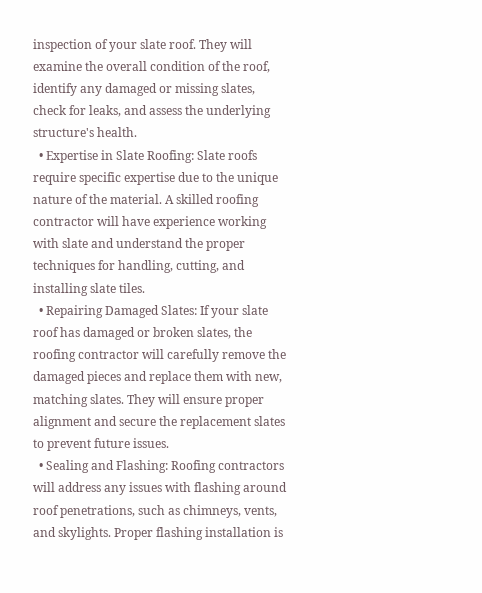inspection of your slate roof. They will examine the overall condition of the roof, identify any damaged or missing slates, check for leaks, and assess the underlying structure's health.
  • Expertise in Slate Roofing: Slate roofs require specific expertise due to the unique nature of the material. A skilled roofing contractor will have experience working with slate and understand the proper techniques for handling, cutting, and installing slate tiles.
  • Repairing Damaged Slates: If your slate roof has damaged or broken slates, the roofing contractor will carefully remove the damaged pieces and replace them with new, matching slates. They will ensure proper alignment and secure the replacement slates to prevent future issues.
  • Sealing and Flashing: Roofing contractors will address any issues with flashing around roof penetrations, such as chimneys, vents, and skylights. Proper flashing installation is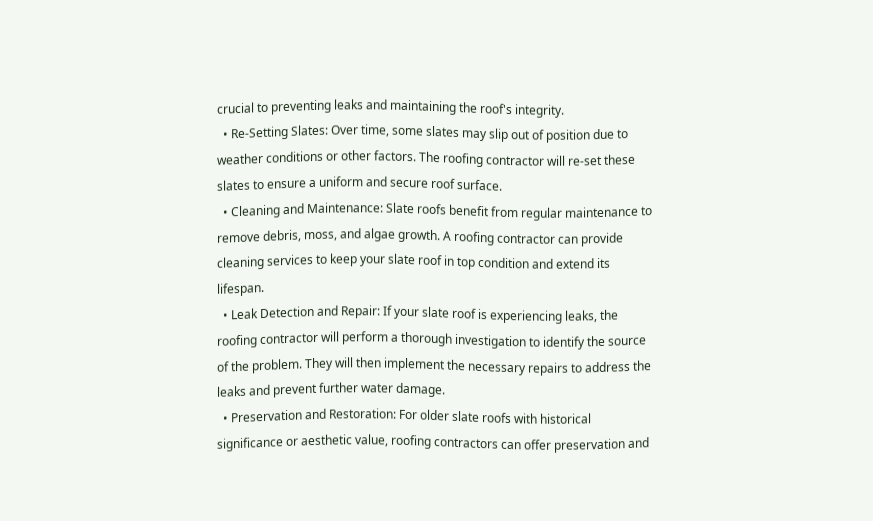crucial to preventing leaks and maintaining the roof's integrity.
  • Re-Setting Slates: Over time, some slates may slip out of position due to weather conditions or other factors. The roofing contractor will re-set these slates to ensure a uniform and secure roof surface.
  • Cleaning and Maintenance: Slate roofs benefit from regular maintenance to remove debris, moss, and algae growth. A roofing contractor can provide cleaning services to keep your slate roof in top condition and extend its lifespan.
  • Leak Detection and Repair: If your slate roof is experiencing leaks, the roofing contractor will perform a thorough investigation to identify the source of the problem. They will then implement the necessary repairs to address the leaks and prevent further water damage.
  • Preservation and Restoration: For older slate roofs with historical significance or aesthetic value, roofing contractors can offer preservation and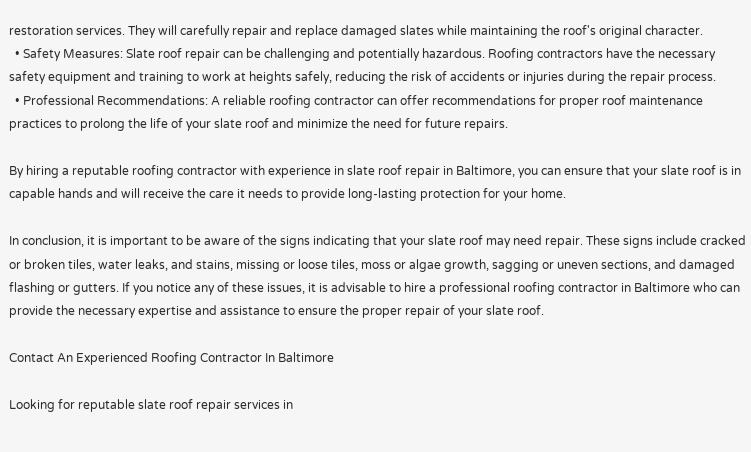restoration services. They will carefully repair and replace damaged slates while maintaining the roof's original character.
  • Safety Measures: Slate roof repair can be challenging and potentially hazardous. Roofing contractors have the necessary safety equipment and training to work at heights safely, reducing the risk of accidents or injuries during the repair process.
  • Professional Recommendations: A reliable roofing contractor can offer recommendations for proper roof maintenance practices to prolong the life of your slate roof and minimize the need for future repairs.

By hiring a reputable roofing contractor with experience in slate roof repair in Baltimore, you can ensure that your slate roof is in capable hands and will receive the care it needs to provide long-lasting protection for your home.

In conclusion, it is important to be aware of the signs indicating that your slate roof may need repair. These signs include cracked or broken tiles, water leaks, and stains, missing or loose tiles, moss or algae growth, sagging or uneven sections, and damaged flashing or gutters. If you notice any of these issues, it is advisable to hire a professional roofing contractor in Baltimore who can provide the necessary expertise and assistance to ensure the proper repair of your slate roof.

Contact An Experienced Roofing Contractor In Baltimore

Looking for reputable slate roof repair services in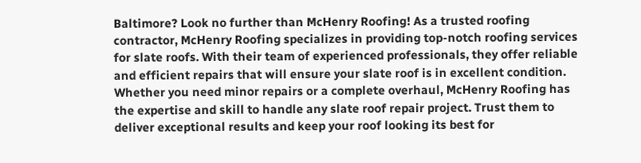Baltimore? Look no further than McHenry Roofing! As a trusted roofing contractor, McHenry Roofing specializes in providing top-notch roofing services for slate roofs. With their team of experienced professionals, they offer reliable and efficient repairs that will ensure your slate roof is in excellent condition. Whether you need minor repairs or a complete overhaul, McHenry Roofing has the expertise and skill to handle any slate roof repair project. Trust them to deliver exceptional results and keep your roof looking its best for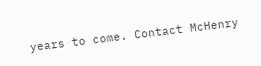years to come. Contact McHenry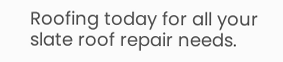Roofing today for all your slate roof repair needs.